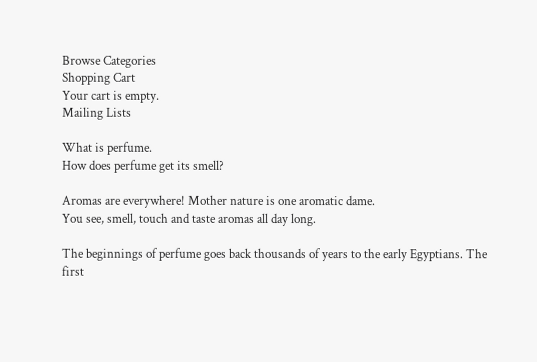Browse Categories
Shopping Cart
Your cart is empty.
Mailing Lists

What is perfume.
How does perfume get its smell?

Aromas are everywhere! Mother nature is one aromatic dame.
You see, smell, touch and taste aromas all day long.

The beginnings of perfume goes back thousands of years to the early Egyptians. The first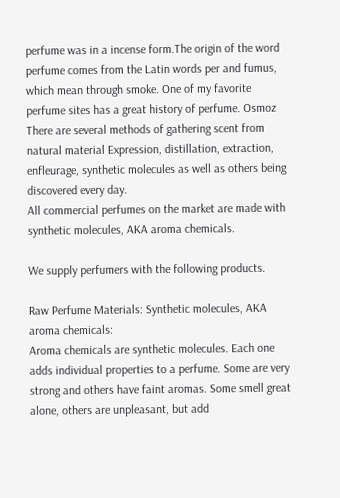perfume was in a incense form.The origin of the word perfume comes from the Latin words per and fumus, which mean through smoke. One of my favorite perfume sites has a great history of perfume. Osmoz
There are several methods of gathering scent from natural material Expression, distillation, extraction, enfleurage, synthetic molecules as well as others being discovered every day.
All commercial perfumes on the market are made with synthetic molecules, AKA aroma chemicals.

We supply perfumers with the following products.

Raw Perfume Materials: Synthetic molecules, AKA aroma chemicals:
Aroma chemicals are synthetic molecules. Each one adds individual properties to a perfume. Some are very strong and others have faint aromas. Some smell great alone, others are unpleasant, but add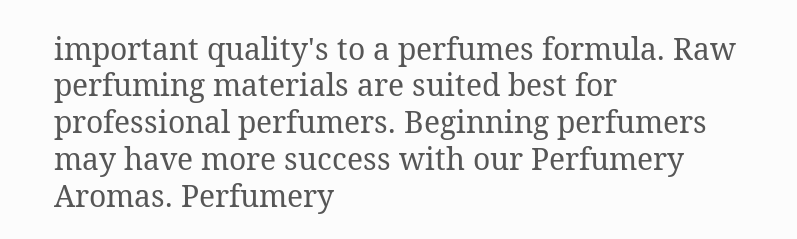important quality's to a perfumes formula. Raw perfuming materials are suited best for professional perfumers. Beginning perfumers may have more success with our Perfumery Aromas. Perfumery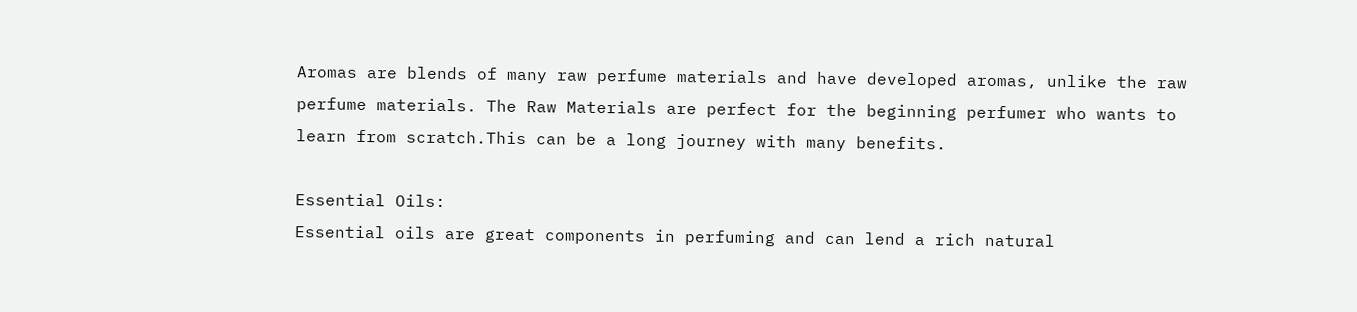Aromas are blends of many raw perfume materials and have developed aromas, unlike the raw perfume materials. The Raw Materials are perfect for the beginning perfumer who wants to learn from scratch.This can be a long journey with many benefits.

Essential Oils:
Essential oils are great components in perfuming and can lend a rich natural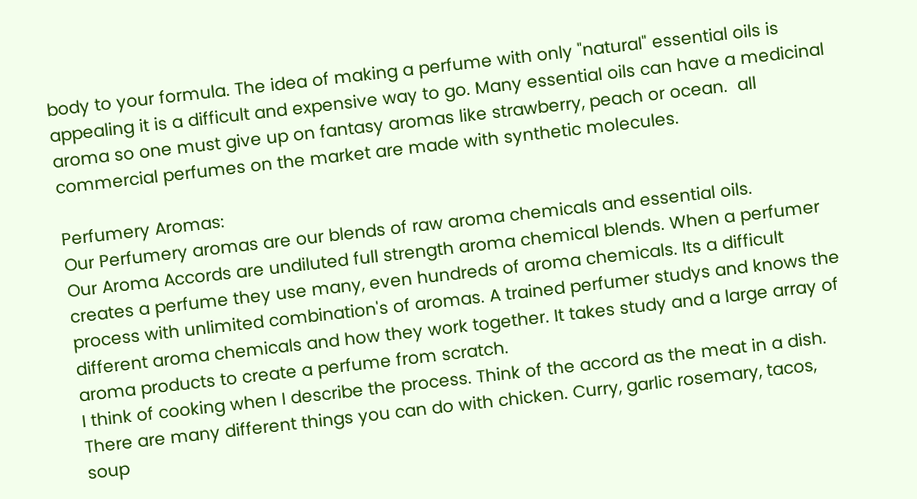body to your formula. The idea of making a perfume with only "natural" essential oils is appealing it is a difficult and expensive way to go. Many essential oils can have a medicinal aroma so one must give up on fantasy aromas like strawberry, peach or ocean.  all commercial perfumes on the market are made with synthetic molecules.

Perfumery Aromas:
Our Perfumery aromas are our blends of raw aroma chemicals and essential oils.
Our Aroma Accords are undiluted full strength aroma chemical blends. When a perfumer creates a perfume they use many, even hundreds of aroma chemicals. Its a difficult process with unlimited combination's of aromas. A trained perfumer studys and knows the different aroma chemicals and how they work together. It takes study and a large array of aroma products to create a perfume from scratch.
I think of cooking when I describe the process. Think of the accord as the meat in a dish. There are many different things you can do with chicken. Curry, garlic rosemary, tacos, soup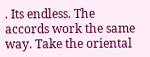. Its endless. The accords work the same way. Take the oriental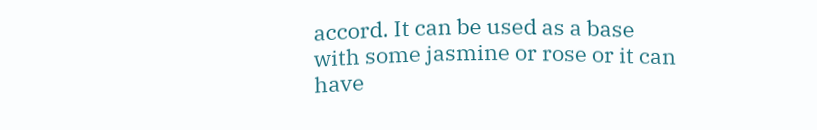accord. It can be used as a base with some jasmine or rose or it can have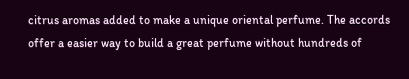citrus aromas added to make a unique oriental perfume. The accords offer a easier way to build a great perfume without hundreds of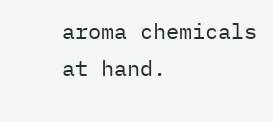aroma chemicals at hand.